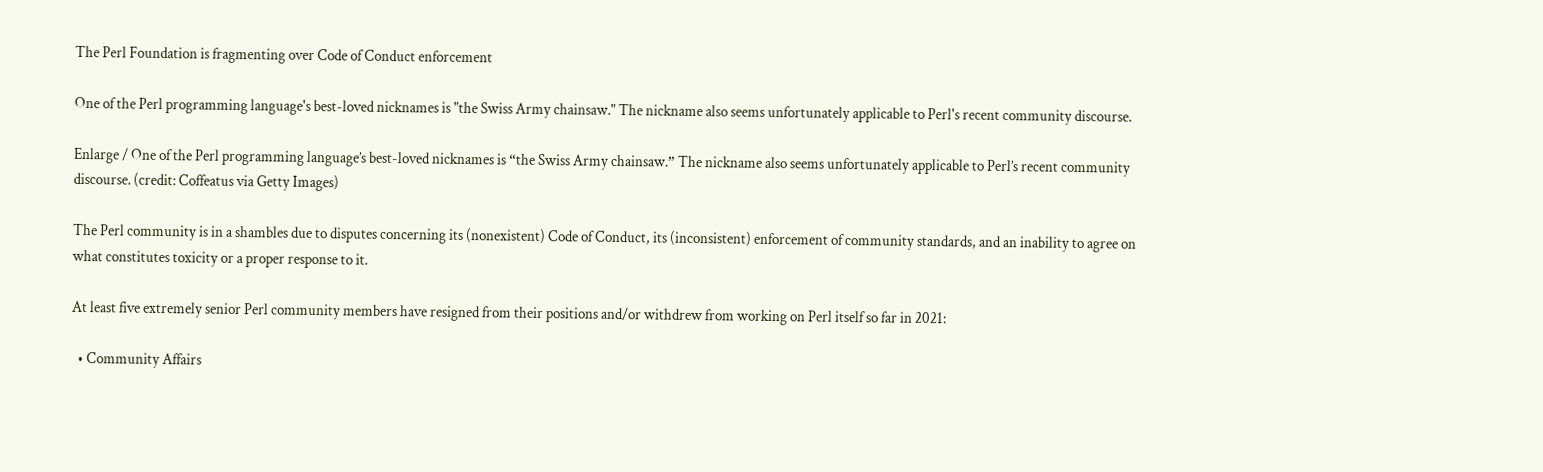The Perl Foundation is fragmenting over Code of Conduct enforcement

One of the Perl programming language's best-loved nicknames is "the Swiss Army chainsaw." The nickname also seems unfortunately applicable to Perl's recent community discourse.

Enlarge / One of the Perl programming language’s best-loved nicknames is “the Swiss Army chainsaw.” The nickname also seems unfortunately applicable to Perl’s recent community discourse. (credit: Coffeatus via Getty Images)

The Perl community is in a shambles due to disputes concerning its (nonexistent) Code of Conduct, its (inconsistent) enforcement of community standards, and an inability to agree on what constitutes toxicity or a proper response to it.

At least five extremely senior Perl community members have resigned from their positions and/or withdrew from working on Perl itself so far in 2021:

  • Community Affairs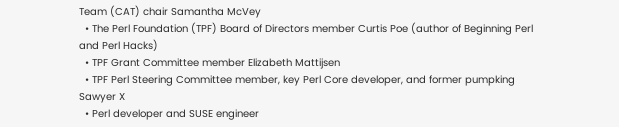Team (CAT) chair Samantha McVey
  • The Perl Foundation (TPF) Board of Directors member Curtis Poe (author of Beginning Perl and Perl Hacks)
  • TPF Grant Committee member Elizabeth Mattijsen
  • TPF Perl Steering Committee member, key Perl Core developer, and former pumpking Sawyer X
  • Perl developer and SUSE engineer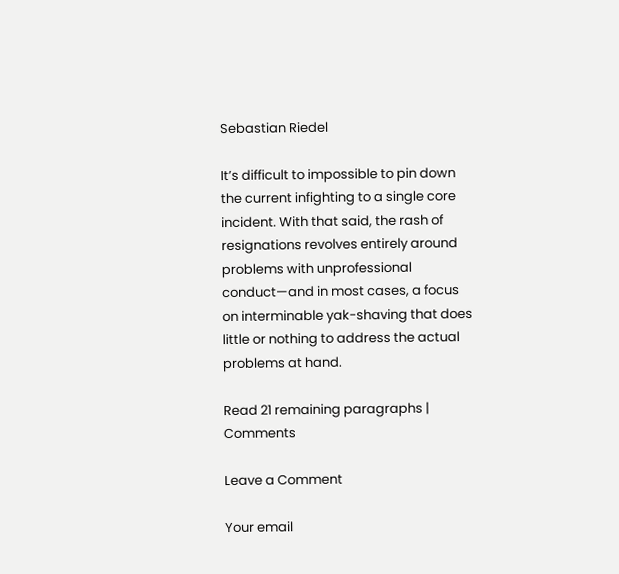Sebastian Riedel

It’s difficult to impossible to pin down the current infighting to a single core incident. With that said, the rash of resignations revolves entirely around problems with unprofessional conduct—and in most cases, a focus on interminable yak-shaving that does little or nothing to address the actual problems at hand.

Read 21 remaining paragraphs | Comments

Leave a Comment

Your email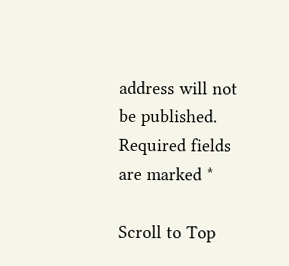address will not be published. Required fields are marked *

Scroll to Top